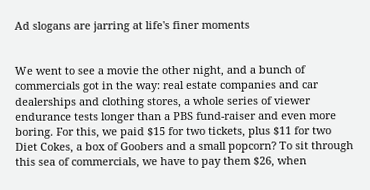Ad slogans are jarring at life's finer moments


We went to see a movie the other night, and a bunch of commercials got in the way: real estate companies and car dealerships and clothing stores, a whole series of viewer endurance tests longer than a PBS fund-raiser and even more boring. For this, we paid $15 for two tickets, plus $11 for two Diet Cokes, a box of Goobers and a small popcorn? To sit through this sea of commercials, we have to pay them $26, when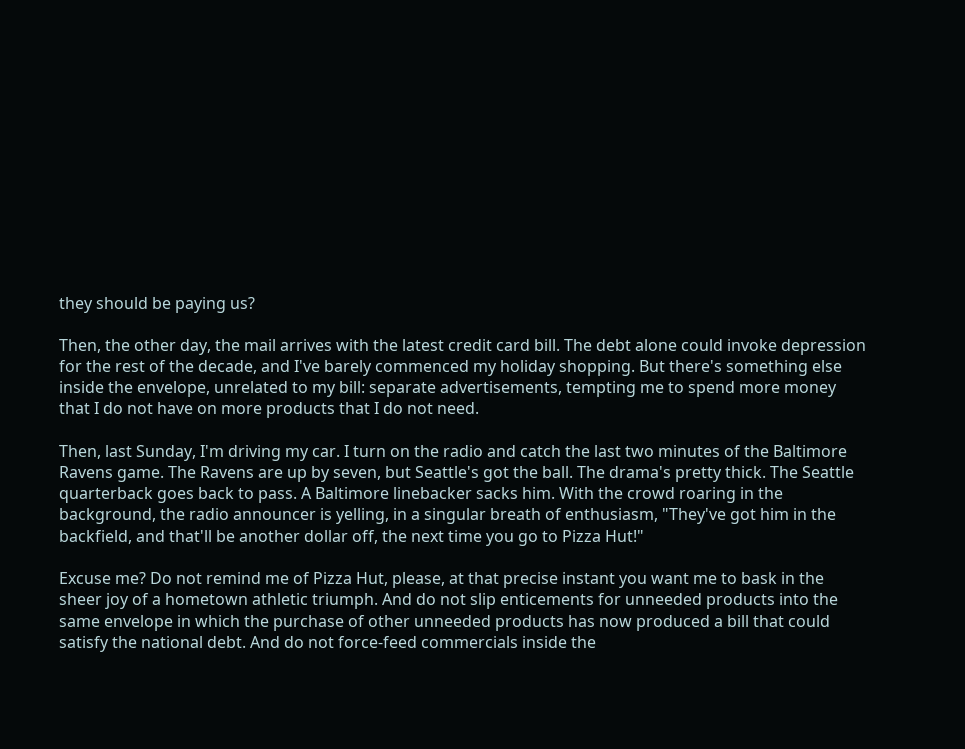they should be paying us?

Then, the other day, the mail arrives with the latest credit card bill. The debt alone could invoke depression for the rest of the decade, and I've barely commenced my holiday shopping. But there's something else inside the envelope, unrelated to my bill: separate advertisements, tempting me to spend more money that I do not have on more products that I do not need.

Then, last Sunday, I'm driving my car. I turn on the radio and catch the last two minutes of the Baltimore Ravens game. The Ravens are up by seven, but Seattle's got the ball. The drama's pretty thick. The Seattle quarterback goes back to pass. A Baltimore linebacker sacks him. With the crowd roaring in the background, the radio announcer is yelling, in a singular breath of enthusiasm, "They've got him in the backfield, and that'll be another dollar off, the next time you go to Pizza Hut!"

Excuse me? Do not remind me of Pizza Hut, please, at that precise instant you want me to bask in the sheer joy of a hometown athletic triumph. And do not slip enticements for unneeded products into the same envelope in which the purchase of other unneeded products has now produced a bill that could satisfy the national debt. And do not force-feed commercials inside the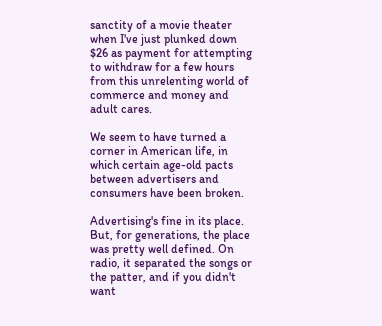sanctity of a movie theater when I've just plunked down $26 as payment for attempting to withdraw for a few hours from this unrelenting world of commerce and money and adult cares.

We seem to have turned a corner in American life, in which certain age-old pacts between advertisers and consumers have been broken.

Advertising's fine in its place. But, for generations, the place was pretty well defined. On radio, it separated the songs or the patter, and if you didn't want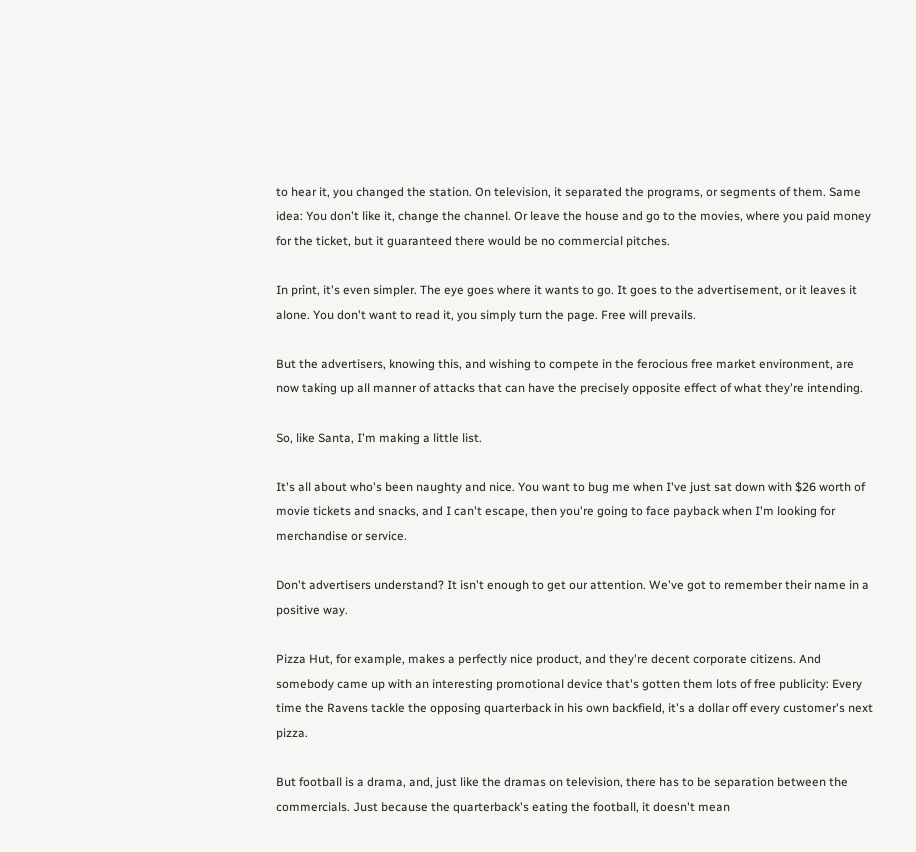to hear it, you changed the station. On television, it separated the programs, or segments of them. Same idea: You don't like it, change the channel. Or leave the house and go to the movies, where you paid money for the ticket, but it guaranteed there would be no commercial pitches.

In print, it's even simpler. The eye goes where it wants to go. It goes to the advertisement, or it leaves it alone. You don't want to read it, you simply turn the page. Free will prevails.

But the advertisers, knowing this, and wishing to compete in the ferocious free market environment, are now taking up all manner of attacks that can have the precisely opposite effect of what they're intending.

So, like Santa, I'm making a little list.

It's all about who's been naughty and nice. You want to bug me when I've just sat down with $26 worth of movie tickets and snacks, and I can't escape, then you're going to face payback when I'm looking for merchandise or service.

Don't advertisers understand? It isn't enough to get our attention. We've got to remember their name in a positive way.

Pizza Hut, for example, makes a perfectly nice product, and they're decent corporate citizens. And somebody came up with an interesting promotional device that's gotten them lots of free publicity: Every time the Ravens tackle the opposing quarterback in his own backfield, it's a dollar off every customer's next pizza.

But football is a drama, and, just like the dramas on television, there has to be separation between the commercials. Just because the quarterback's eating the football, it doesn't mean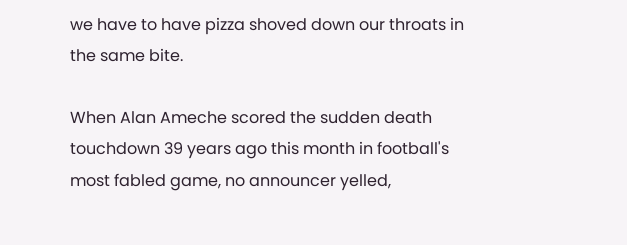we have to have pizza shoved down our throats in the same bite.

When Alan Ameche scored the sudden death touchdown 39 years ago this month in football's most fabled game, no announcer yelled,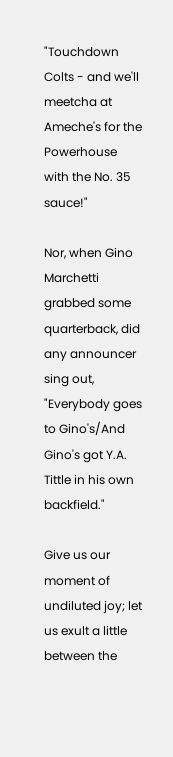"Touchdown Colts - and we'll meetcha at Ameche's for the Powerhouse with the No. 35 sauce!"

Nor, when Gino Marchetti grabbed some quarterback, did any announcer sing out, "Everybody goes to Gino's/And Gino's got Y.A. Tittle in his own backfield."

Give us our moment of undiluted joy; let us exult a little between the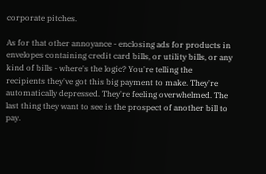corporate pitches.

As for that other annoyance - enclosing ads for products in envelopes containing credit card bills, or utility bills, or any kind of bills - where's the logic? You're telling the recipients they've got this big payment to make. They're automatically depressed. They're feeling overwhelmed. The last thing they want to see is the prospect of another bill to pay.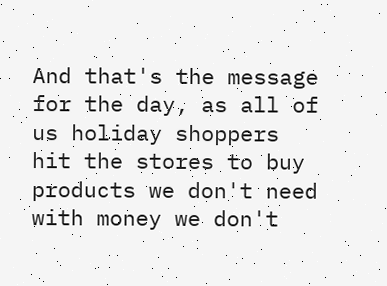And that's the message for the day, as all of us holiday shoppers hit the stores to buy products we don't need with money we don't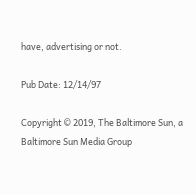have, advertising or not.

Pub Date: 12/14/97

Copyright © 2019, The Baltimore Sun, a Baltimore Sun Media Group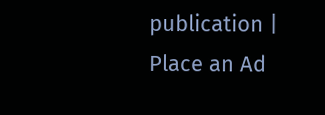publication | Place an Ad